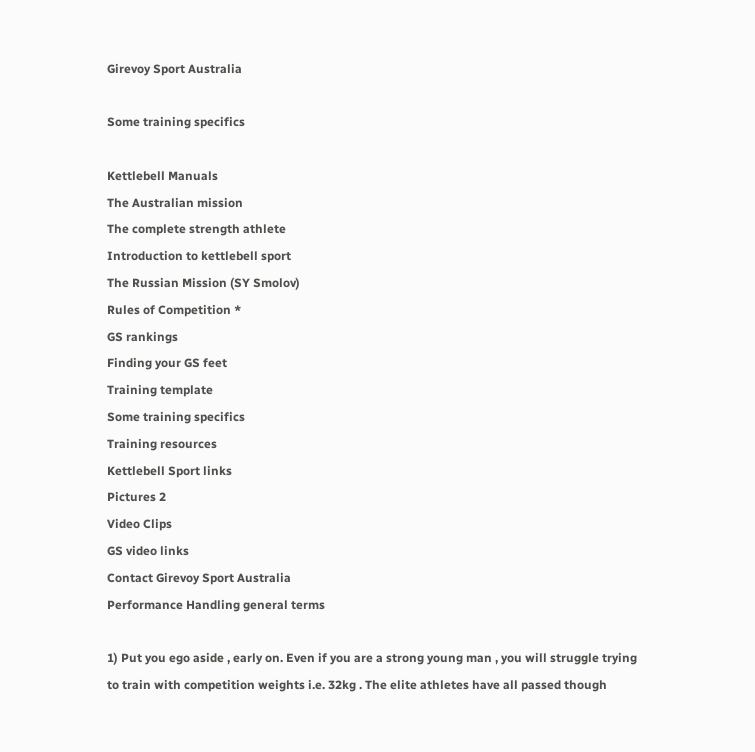Girevoy Sport Australia

Some training specifics

Kettlebell Manuals
The Australian mission
The complete strength athlete
Introduction to kettlebell sport
The Russian Mission (SY Smolov)
Rules of Competition *
GS rankings
Finding your GS feet
Training template
Some training specifics
Training resources
Kettlebell Sport links
Pictures 2
Video Clips
GS video links
Contact Girevoy Sport Australia
Performance Handling general terms

1) Put you ego aside , early on. Even if you are a strong young man , you will struggle trying to train with competition weights i.e. 32kg . The elite athletes have all passed though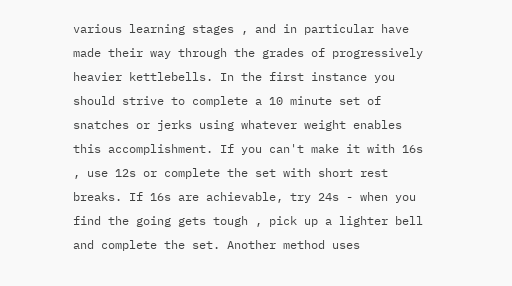various learning stages , and in particular have made their way through the grades of progressively heavier kettlebells. In the first instance you should strive to complete a 10 minute set of snatches or jerks using whatever weight enables this accomplishment. If you can't make it with 16s , use 12s or complete the set with short rest breaks. If 16s are achievable, try 24s - when you find the going gets tough , pick up a lighter bell and complete the set. Another method uses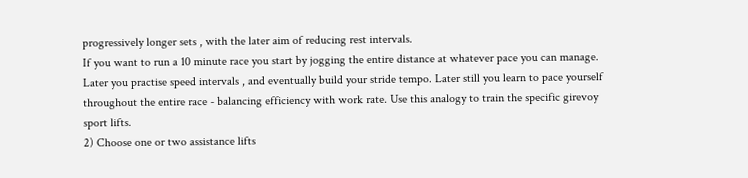progressively longer sets , with the later aim of reducing rest intervals.
If you want to run a 10 minute race you start by jogging the entire distance at whatever pace you can manage. Later you practise speed intervals , and eventually build your stride tempo. Later still you learn to pace yourself throughout the entire race - balancing efficiency with work rate. Use this analogy to train the specific girevoy sport lifts.
2) Choose one or two assistance lifts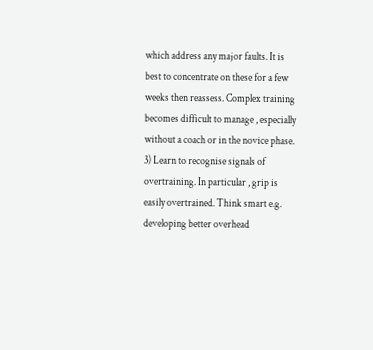which address any major faults. It is best to concentrate on these for a few weeks then reassess. Complex training becomes difficult to manage , especially without a coach or in the novice phase.
3) Learn to recognise signals of overtraining. In particular , grip is easily overtrained. Think smart e.g. developing better overhead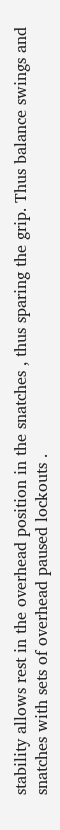stability allows rest in the overhead position in the snatches , thus sparing the grip. Thus balance swings and snatches with sets of overhead paused lockouts .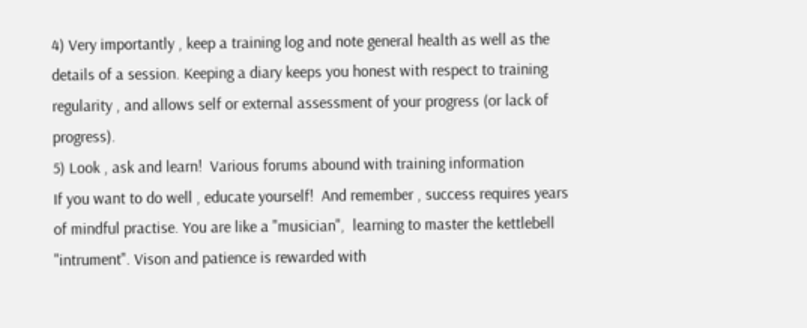4) Very importantly , keep a training log and note general health as well as the details of a session. Keeping a diary keeps you honest with respect to training regularity , and allows self or external assessment of your progress (or lack of progress).
5) Look , ask and learn!  Various forums abound with training information
If you want to do well , educate yourself!  And remember , success requires years of mindful practise. You are like a "musician",  learning to master the kettlebell "intrument". Vison and patience is rewarded with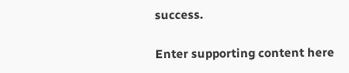success.

Enter supporting content here